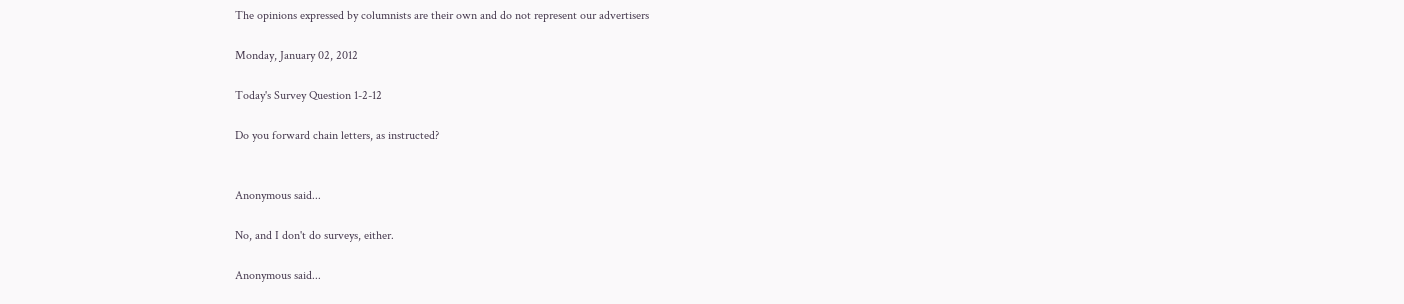The opinions expressed by columnists are their own and do not represent our advertisers

Monday, January 02, 2012

Today's Survey Question 1-2-12

Do you forward chain letters, as instructed?


Anonymous said...

No, and I don't do surveys, either.

Anonymous said...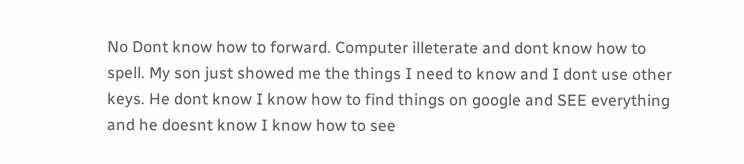No Dont know how to forward. Computer illeterate and dont know how to spell. My son just showed me the things I need to know and I dont use other keys. He dont know I know how to find things on google and SEE everything and he doesnt know I know how to see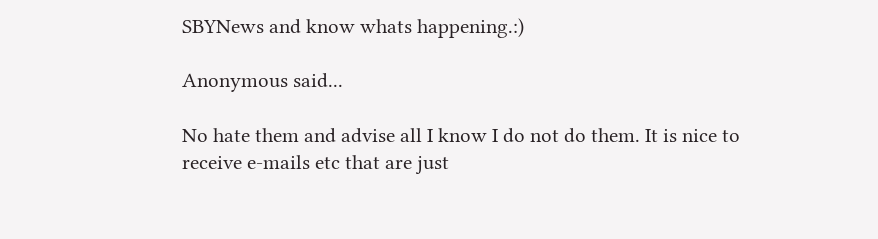SBYNews and know whats happening.:)

Anonymous said...

No hate them and advise all I know I do not do them. It is nice to receive e-mails etc that are just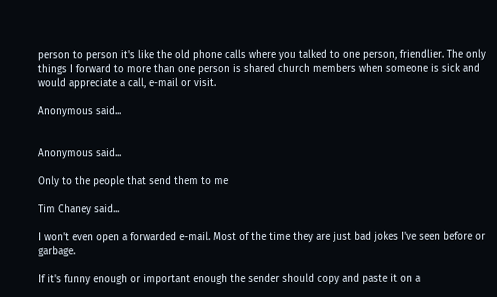person to person it's like the old phone calls where you talked to one person, friendlier. The only things I forward to more than one person is shared church members when someone is sick and would appreciate a call, e-mail or visit.

Anonymous said...


Anonymous said...

Only to the people that send them to me

Tim Chaney said...

I won't even open a forwarded e-mail. Most of the time they are just bad jokes I've seen before or garbage.

If it's funny enough or important enough the sender should copy and paste it on a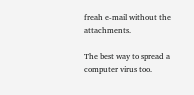freah e-mail without the attachments.

The best way to spread a computer virus too.